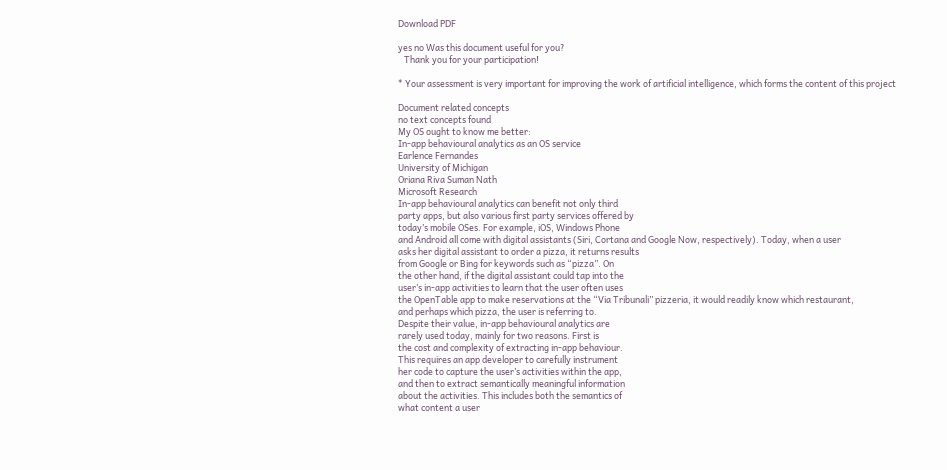Download PDF

yes no Was this document useful for you?
   Thank you for your participation!

* Your assessment is very important for improving the work of artificial intelligence, which forms the content of this project

Document related concepts
no text concepts found
My OS ought to know me better:
In-app behavioural analytics as an OS service
Earlence Fernandes
University of Michigan
Oriana Riva Suman Nath
Microsoft Research
In-app behavioural analytics can benefit not only third
party apps, but also various first party services offered by
today’s mobile OSes. For example, iOS, Windows Phone
and Android all come with digital assistants (Siri, Cortana and Google Now, respectively). Today, when a user
asks her digital assistant to order a pizza, it returns results
from Google or Bing for keywords such as “pizza”. On
the other hand, if the digital assistant could tap into the
user’s in-app activities to learn that the user often uses
the OpenTable app to make reservations at the “Via Tribunali” pizzeria, it would readily know which restaurant,
and perhaps which pizza, the user is referring to.
Despite their value, in-app behavioural analytics are
rarely used today, mainly for two reasons. First is
the cost and complexity of extracting in-app behaviour.
This requires an app developer to carefully instrument
her code to capture the user’s activities within the app,
and then to extract semantically meaningful information
about the activities. This includes both the semantics of
what content a user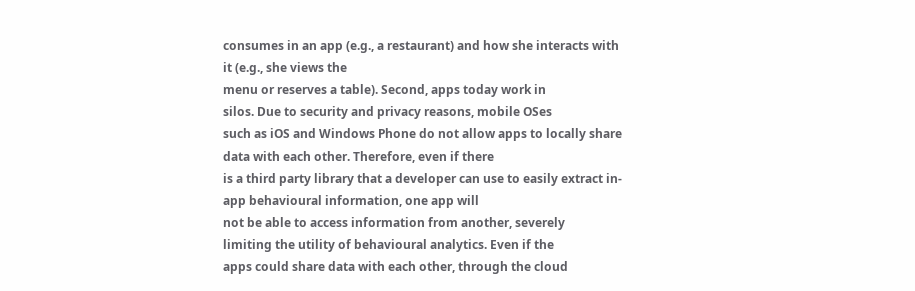consumes in an app (e.g., a restaurant) and how she interacts with it (e.g., she views the
menu or reserves a table). Second, apps today work in
silos. Due to security and privacy reasons, mobile OSes
such as iOS and Windows Phone do not allow apps to locally share data with each other. Therefore, even if there
is a third party library that a developer can use to easily extract in-app behavioural information, one app will
not be able to access information from another, severely
limiting the utility of behavioural analytics. Even if the
apps could share data with each other, through the cloud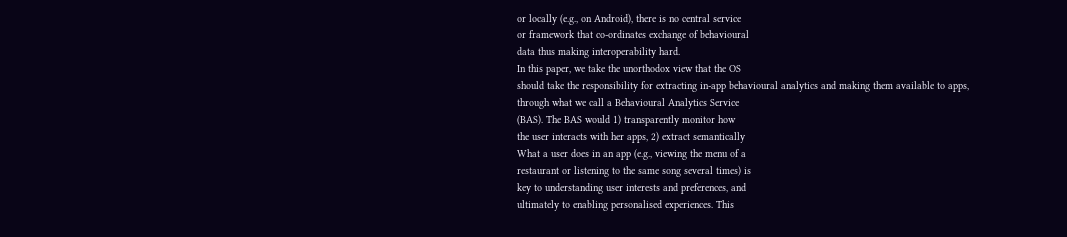or locally (e.g., on Android), there is no central service
or framework that co-ordinates exchange of behavioural
data thus making interoperability hard.
In this paper, we take the unorthodox view that the OS
should take the responsibility for extracting in-app behavioural analytics and making them available to apps,
through what we call a Behavioural Analytics Service
(BAS). The BAS would 1) transparently monitor how
the user interacts with her apps, 2) extract semantically
What a user does in an app (e.g., viewing the menu of a
restaurant or listening to the same song several times) is
key to understanding user interests and preferences, and
ultimately to enabling personalised experiences. This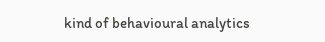kind of behavioural analytics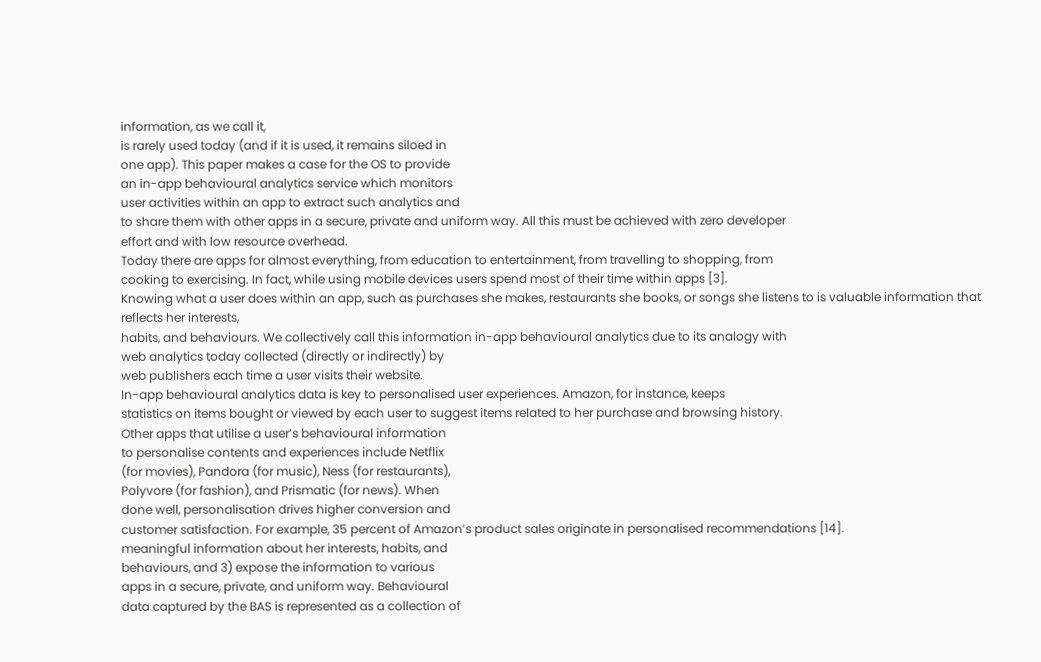information, as we call it,
is rarely used today (and if it is used, it remains siloed in
one app). This paper makes a case for the OS to provide
an in-app behavioural analytics service which monitors
user activities within an app to extract such analytics and
to share them with other apps in a secure, private and uniform way. All this must be achieved with zero developer
effort and with low resource overhead.
Today there are apps for almost everything, from education to entertainment, from travelling to shopping, from
cooking to exercising. In fact, while using mobile devices users spend most of their time within apps [3].
Knowing what a user does within an app, such as purchases she makes, restaurants she books, or songs she listens to is valuable information that reflects her interests,
habits, and behaviours. We collectively call this information in-app behavioural analytics due to its analogy with
web analytics today collected (directly or indirectly) by
web publishers each time a user visits their website.
In-app behavioural analytics data is key to personalised user experiences. Amazon, for instance, keeps
statistics on items bought or viewed by each user to suggest items related to her purchase and browsing history.
Other apps that utilise a user’s behavioural information
to personalise contents and experiences include Netflix
(for movies), Pandora (for music), Ness (for restaurants),
Polyvore (for fashion), and Prismatic (for news). When
done well, personalisation drives higher conversion and
customer satisfaction. For example, 35 percent of Amazon’s product sales originate in personalised recommendations [14].
meaningful information about her interests, habits, and
behaviours, and 3) expose the information to various
apps in a secure, private, and uniform way. Behavioural
data captured by the BAS is represented as a collection of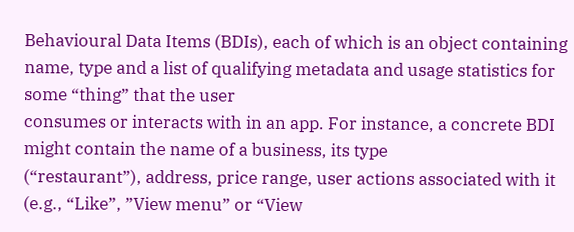Behavioural Data Items (BDIs), each of which is an object containing name, type and a list of qualifying metadata and usage statistics for some “thing” that the user
consumes or interacts with in an app. For instance, a concrete BDI might contain the name of a business, its type
(“restaurant”), address, price range, user actions associated with it (e.g., “Like”, ”View menu” or “View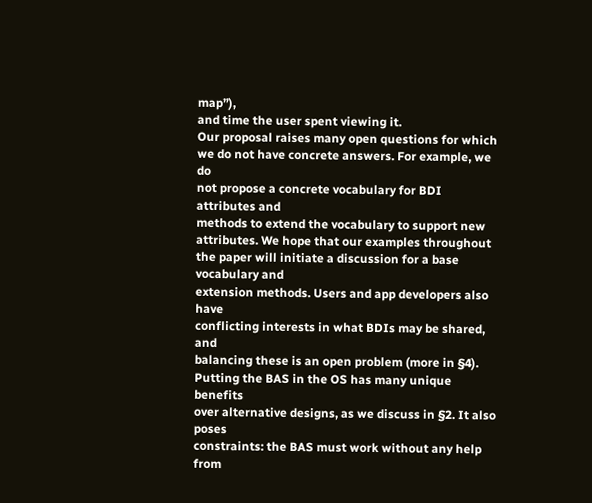map”),
and time the user spent viewing it.
Our proposal raises many open questions for which
we do not have concrete answers. For example, we do
not propose a concrete vocabulary for BDI attributes and
methods to extend the vocabulary to support new attributes. We hope that our examples throughout the paper will initiate a discussion for a base vocabulary and
extension methods. Users and app developers also have
conflicting interests in what BDIs may be shared, and
balancing these is an open problem (more in §4).
Putting the BAS in the OS has many unique benefits
over alternative designs, as we discuss in §2. It also poses
constraints: the BAS must work without any help from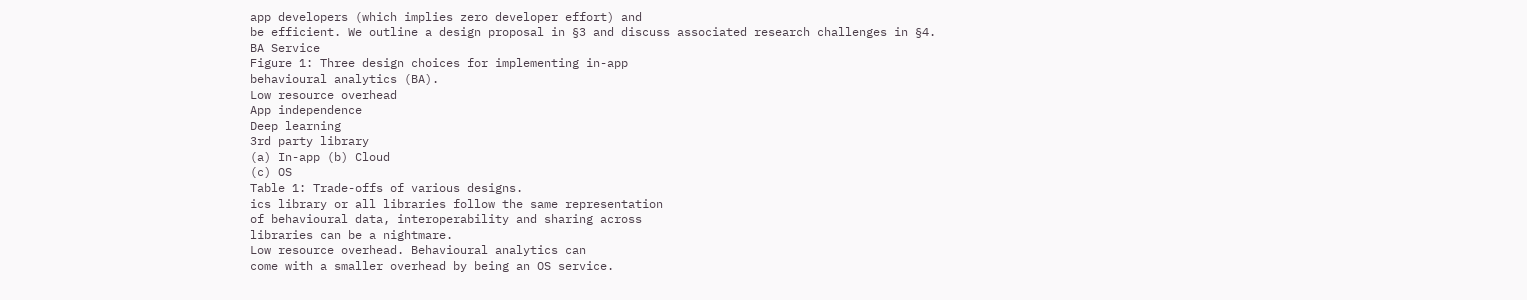app developers (which implies zero developer effort) and
be efficient. We outline a design proposal in §3 and discuss associated research challenges in §4.
BA Service
Figure 1: Three design choices for implementing in-app
behavioural analytics (BA).
Low resource overhead
App independence
Deep learning
3rd party library
(a) In-app (b) Cloud
(c) OS
Table 1: Trade-offs of various designs.
ics library or all libraries follow the same representation
of behavioural data, interoperability and sharing across
libraries can be a nightmare.
Low resource overhead. Behavioural analytics can
come with a smaller overhead by being an OS service.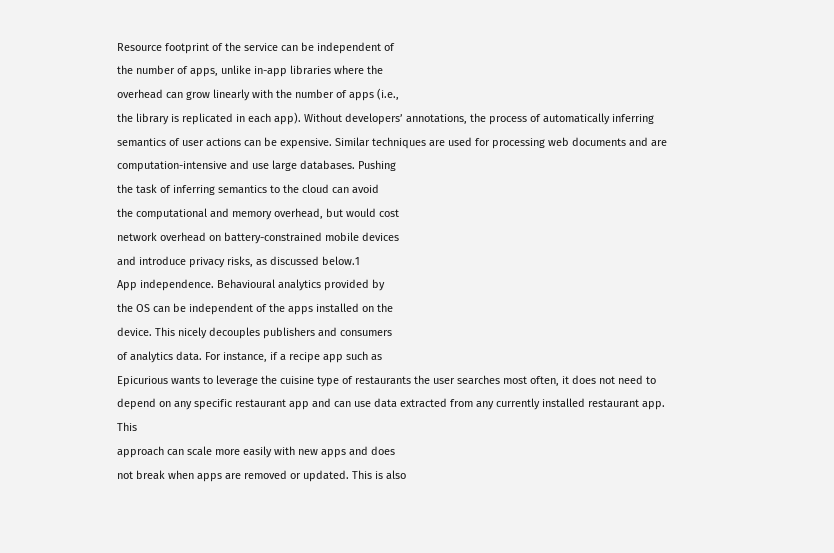Resource footprint of the service can be independent of
the number of apps, unlike in-app libraries where the
overhead can grow linearly with the number of apps (i.e.,
the library is replicated in each app). Without developers’ annotations, the process of automatically inferring
semantics of user actions can be expensive. Similar techniques are used for processing web documents and are
computation-intensive and use large databases. Pushing
the task of inferring semantics to the cloud can avoid
the computational and memory overhead, but would cost
network overhead on battery-constrained mobile devices
and introduce privacy risks, as discussed below.1
App independence. Behavioural analytics provided by
the OS can be independent of the apps installed on the
device. This nicely decouples publishers and consumers
of analytics data. For instance, if a recipe app such as
Epicurious wants to leverage the cuisine type of restaurants the user searches most often, it does not need to depend on any specific restaurant app and can use data extracted from any currently installed restaurant app. This
approach can scale more easily with new apps and does
not break when apps are removed or updated. This is also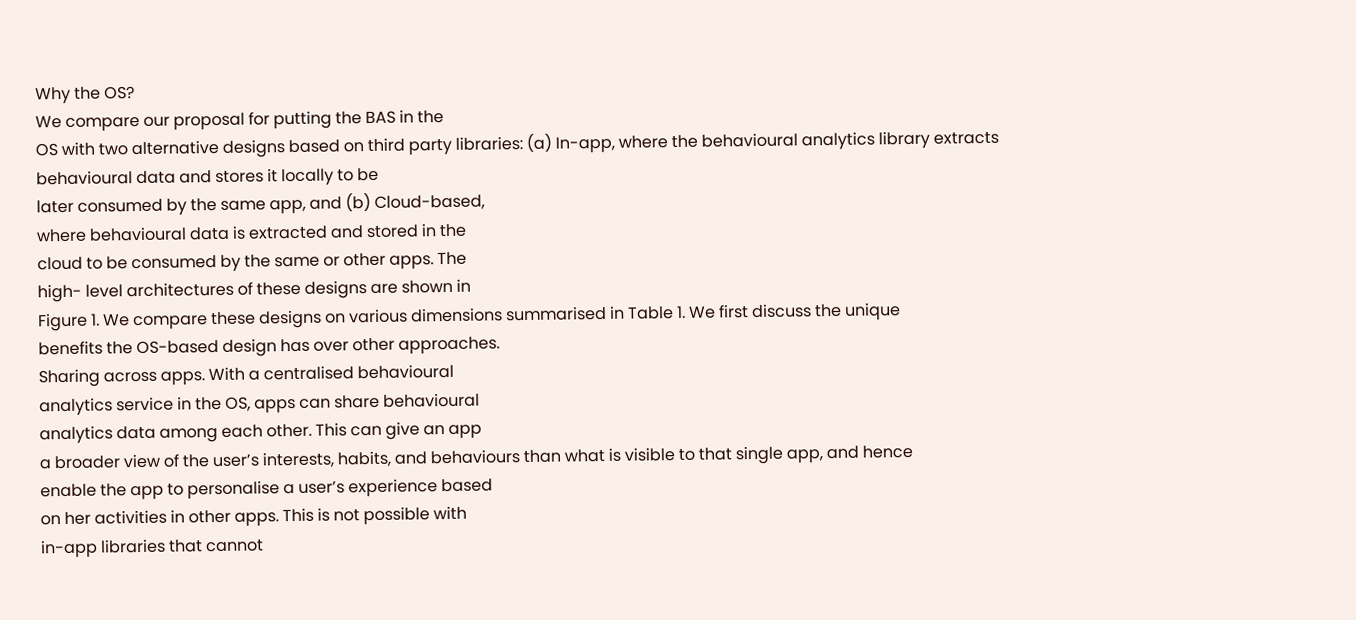Why the OS?
We compare our proposal for putting the BAS in the
OS with two alternative designs based on third party libraries: (a) In-app, where the behavioural analytics library extracts behavioural data and stores it locally to be
later consumed by the same app, and (b) Cloud-based,
where behavioural data is extracted and stored in the
cloud to be consumed by the same or other apps. The
high- level architectures of these designs are shown in
Figure 1. We compare these designs on various dimensions summarised in Table 1. We first discuss the unique
benefits the OS-based design has over other approaches.
Sharing across apps. With a centralised behavioural
analytics service in the OS, apps can share behavioural
analytics data among each other. This can give an app
a broader view of the user’s interests, habits, and behaviours than what is visible to that single app, and hence
enable the app to personalise a user’s experience based
on her activities in other apps. This is not possible with
in-app libraries that cannot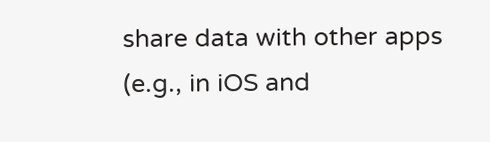share data with other apps
(e.g., in iOS and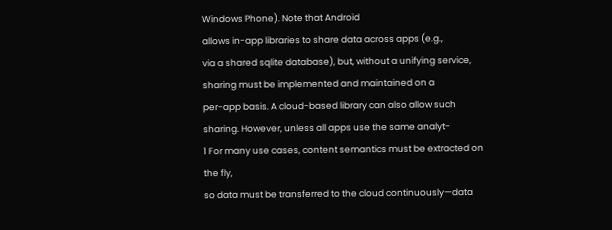Windows Phone). Note that Android
allows in-app libraries to share data across apps (e.g.,
via a shared sqlite database), but, without a unifying service, sharing must be implemented and maintained on a
per-app basis. A cloud-based library can also allow such
sharing. However, unless all apps use the same analyt-
1 For many use cases, content semantics must be extracted on the fly,
so data must be transferred to the cloud continuously—data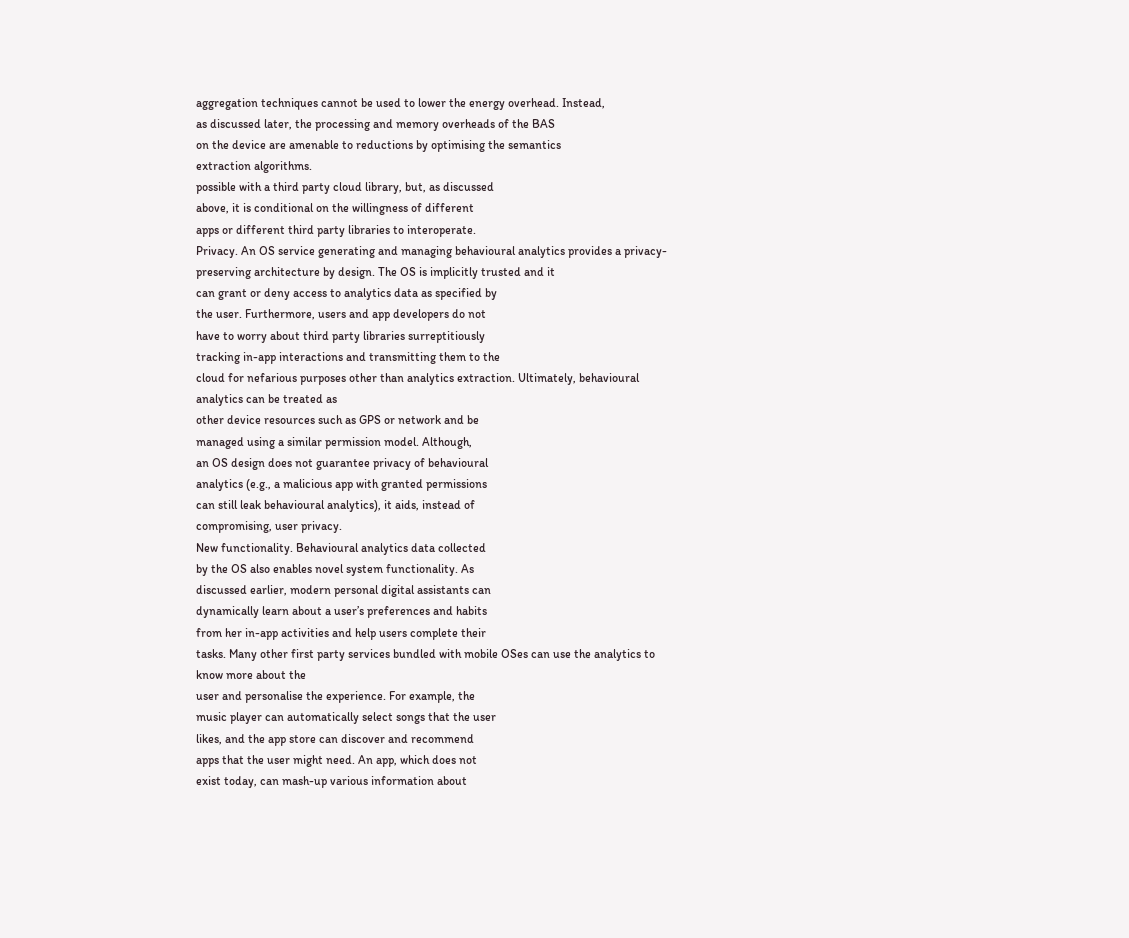aggregation techniques cannot be used to lower the energy overhead. Instead,
as discussed later, the processing and memory overheads of the BAS
on the device are amenable to reductions by optimising the semantics
extraction algorithms.
possible with a third party cloud library, but, as discussed
above, it is conditional on the willingness of different
apps or different third party libraries to interoperate.
Privacy. An OS service generating and managing behavioural analytics provides a privacy-preserving architecture by design. The OS is implicitly trusted and it
can grant or deny access to analytics data as specified by
the user. Furthermore, users and app developers do not
have to worry about third party libraries surreptitiously
tracking in-app interactions and transmitting them to the
cloud for nefarious purposes other than analytics extraction. Ultimately, behavioural analytics can be treated as
other device resources such as GPS or network and be
managed using a similar permission model. Although,
an OS design does not guarantee privacy of behavioural
analytics (e.g., a malicious app with granted permissions
can still leak behavioural analytics), it aids, instead of
compromising, user privacy.
New functionality. Behavioural analytics data collected
by the OS also enables novel system functionality. As
discussed earlier, modern personal digital assistants can
dynamically learn about a user’s preferences and habits
from her in-app activities and help users complete their
tasks. Many other first party services bundled with mobile OSes can use the analytics to know more about the
user and personalise the experience. For example, the
music player can automatically select songs that the user
likes, and the app store can discover and recommend
apps that the user might need. An app, which does not
exist today, can mash-up various information about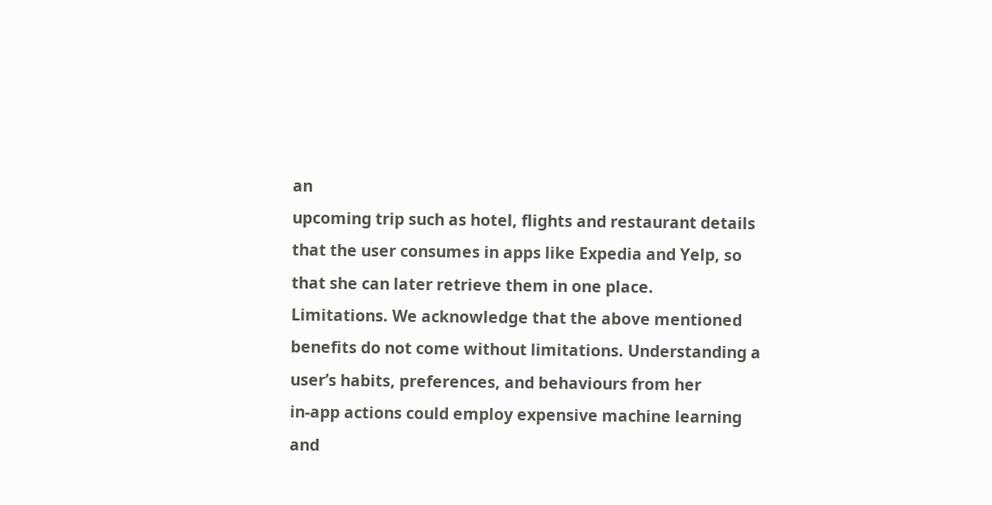an
upcoming trip such as hotel, flights and restaurant details
that the user consumes in apps like Expedia and Yelp, so
that she can later retrieve them in one place.
Limitations. We acknowledge that the above mentioned
benefits do not come without limitations. Understanding a user’s habits, preferences, and behaviours from her
in-app actions could employ expensive machine learning
and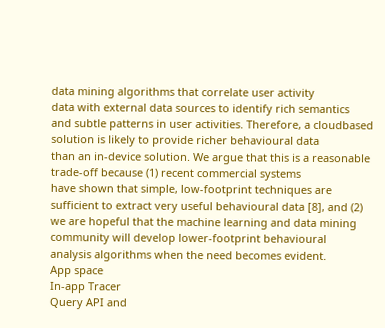data mining algorithms that correlate user activity
data with external data sources to identify rich semantics
and subtle patterns in user activities. Therefore, a cloudbased solution is likely to provide richer behavioural data
than an in-device solution. We argue that this is a reasonable trade-off because (1) recent commercial systems
have shown that simple, low-footprint techniques are sufficient to extract very useful behavioural data [8], and (2)
we are hopeful that the machine learning and data mining community will develop lower-footprint behavioural
analysis algorithms when the need becomes evident.
App space
In-app Tracer
Query API and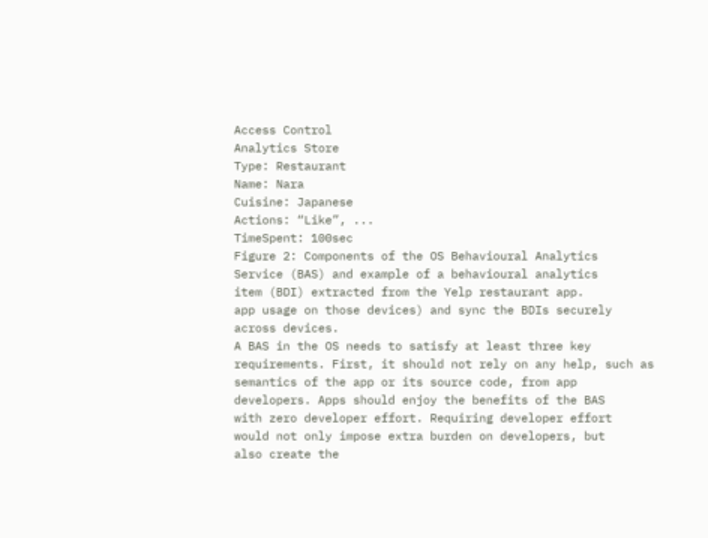Access Control
Analytics Store
Type: Restaurant
Name: Nara
Cuisine: Japanese
Actions: “Like”, ...
TimeSpent: 100sec
Figure 2: Components of the OS Behavioural Analytics
Service (BAS) and example of a behavioural analytics
item (BDI) extracted from the Yelp restaurant app.
app usage on those devices) and sync the BDIs securely
across devices.
A BAS in the OS needs to satisfy at least three key requirements. First, it should not rely on any help, such as
semantics of the app or its source code, from app developers. Apps should enjoy the benefits of the BAS
with zero developer effort. Requiring developer effort
would not only impose extra burden on developers, but
also create the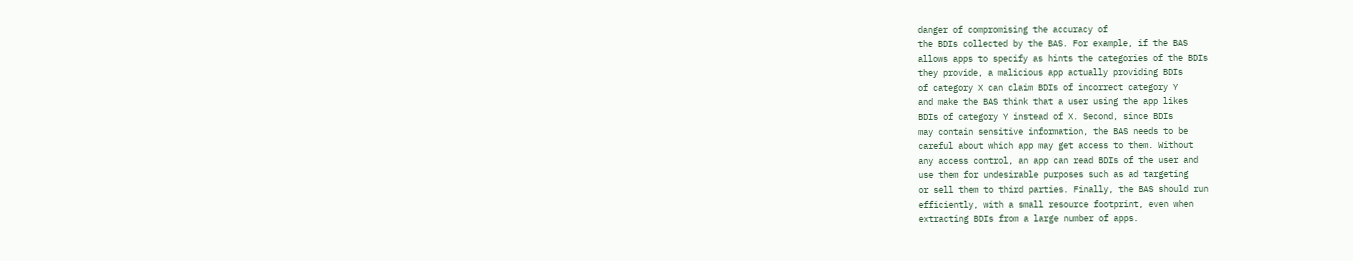danger of compromising the accuracy of
the BDIs collected by the BAS. For example, if the BAS
allows apps to specify as hints the categories of the BDIs
they provide, a malicious app actually providing BDIs
of category X can claim BDIs of incorrect category Y
and make the BAS think that a user using the app likes
BDIs of category Y instead of X. Second, since BDIs
may contain sensitive information, the BAS needs to be
careful about which app may get access to them. Without
any access control, an app can read BDIs of the user and
use them for undesirable purposes such as ad targeting
or sell them to third parties. Finally, the BAS should run
efficiently, with a small resource footprint, even when
extracting BDIs from a large number of apps.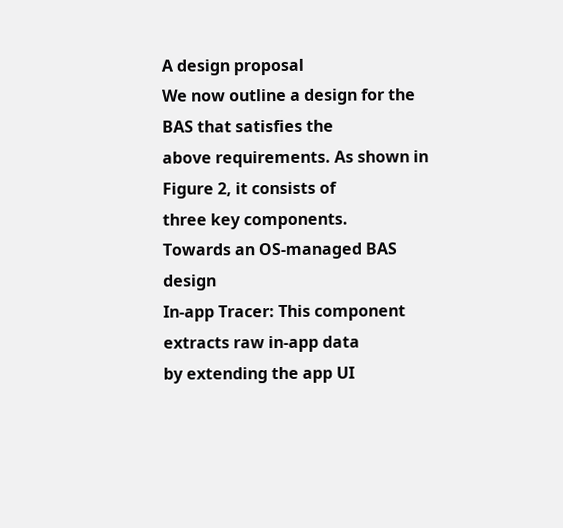A design proposal
We now outline a design for the BAS that satisfies the
above requirements. As shown in Figure 2, it consists of
three key components.
Towards an OS-managed BAS design
In-app Tracer: This component extracts raw in-app data
by extending the app UI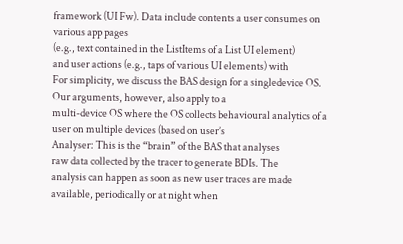framework (UI Fw). Data include contents a user consumes on various app pages
(e.g., text contained in the ListItems of a List UI element)
and user actions (e.g., taps of various UI elements) with
For simplicity, we discuss the BAS design for a singledevice OS. Our arguments, however, also apply to a
multi-device OS where the OS collects behavioural analytics of a user on multiple devices (based on user’s
Analyser: This is the “brain” of the BAS that analyses
raw data collected by the tracer to generate BDIs. The
analysis can happen as soon as new user traces are made
available, periodically or at night when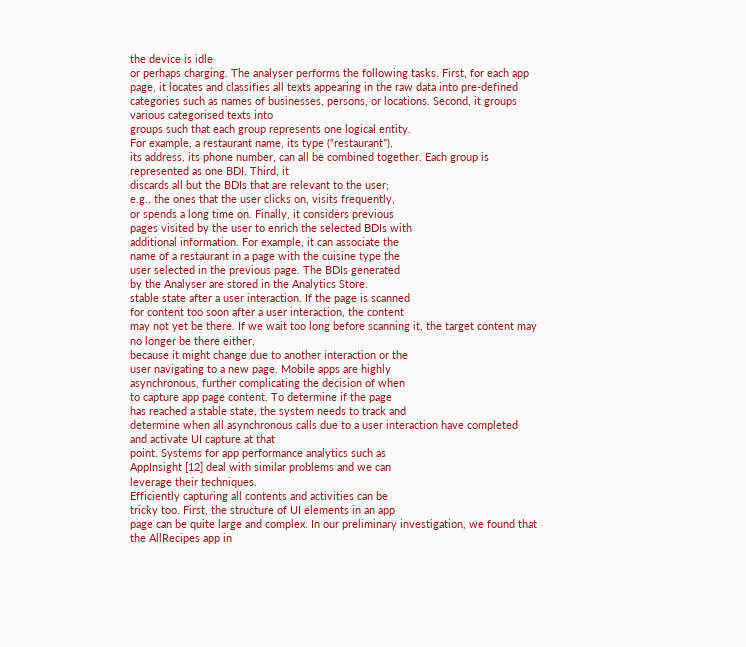the device is idle
or perhaps charging. The analyser performs the following tasks. First, for each app page, it locates and classifies all texts appearing in the raw data into pre-defined
categories such as names of businesses, persons, or locations. Second, it groups various categorised texts into
groups such that each group represents one logical entity.
For example, a restaurant name, its type (“restaurant”),
its address, its phone number, can all be combined together. Each group is represented as one BDI. Third, it
discards all but the BDIs that are relevant to the user;
e.g., the ones that the user clicks on, visits frequently,
or spends a long time on. Finally, it considers previous
pages visited by the user to enrich the selected BDIs with
additional information. For example, it can associate the
name of a restaurant in a page with the cuisine type the
user selected in the previous page. The BDIs generated
by the Analyser are stored in the Analytics Store.
stable state after a user interaction. If the page is scanned
for content too soon after a user interaction, the content
may not yet be there. If we wait too long before scanning it, the target content may no longer be there either,
because it might change due to another interaction or the
user navigating to a new page. Mobile apps are highly
asynchronous, further complicating the decision of when
to capture app page content. To determine if the page
has reached a stable state, the system needs to track and
determine when all asynchronous calls due to a user interaction have completed and activate UI capture at that
point. Systems for app performance analytics such as
AppInsight [12] deal with similar problems and we can
leverage their techniques.
Efficiently capturing all contents and activities can be
tricky too. First, the structure of UI elements in an app
page can be quite large and complex. In our preliminary investigation, we found that the AllRecipes app in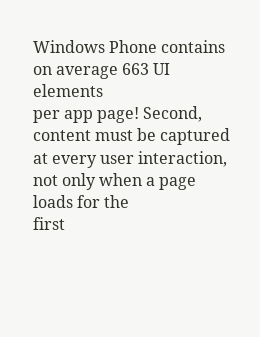Windows Phone contains on average 663 UI elements
per app page! Second, content must be captured at every user interaction, not only when a page loads for the
first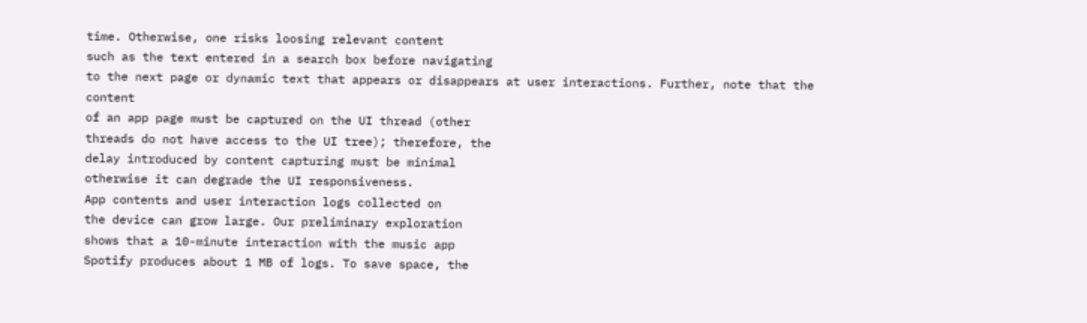time. Otherwise, one risks loosing relevant content
such as the text entered in a search box before navigating
to the next page or dynamic text that appears or disappears at user interactions. Further, note that the content
of an app page must be captured on the UI thread (other
threads do not have access to the UI tree); therefore, the
delay introduced by content capturing must be minimal
otherwise it can degrade the UI responsiveness.
App contents and user interaction logs collected on
the device can grow large. Our preliminary exploration
shows that a 10-minute interaction with the music app
Spotify produces about 1 MB of logs. To save space, the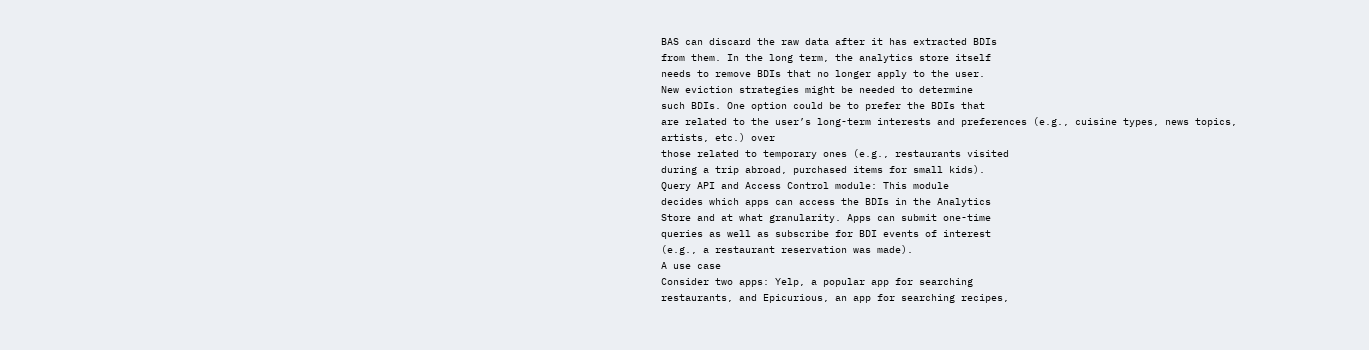BAS can discard the raw data after it has extracted BDIs
from them. In the long term, the analytics store itself
needs to remove BDIs that no longer apply to the user.
New eviction strategies might be needed to determine
such BDIs. One option could be to prefer the BDIs that
are related to the user’s long-term interests and preferences (e.g., cuisine types, news topics, artists, etc.) over
those related to temporary ones (e.g., restaurants visited
during a trip abroad, purchased items for small kids).
Query API and Access Control module: This module
decides which apps can access the BDIs in the Analytics
Store and at what granularity. Apps can submit one-time
queries as well as subscribe for BDI events of interest
(e.g., a restaurant reservation was made).
A use case
Consider two apps: Yelp, a popular app for searching
restaurants, and Epicurious, an app for searching recipes,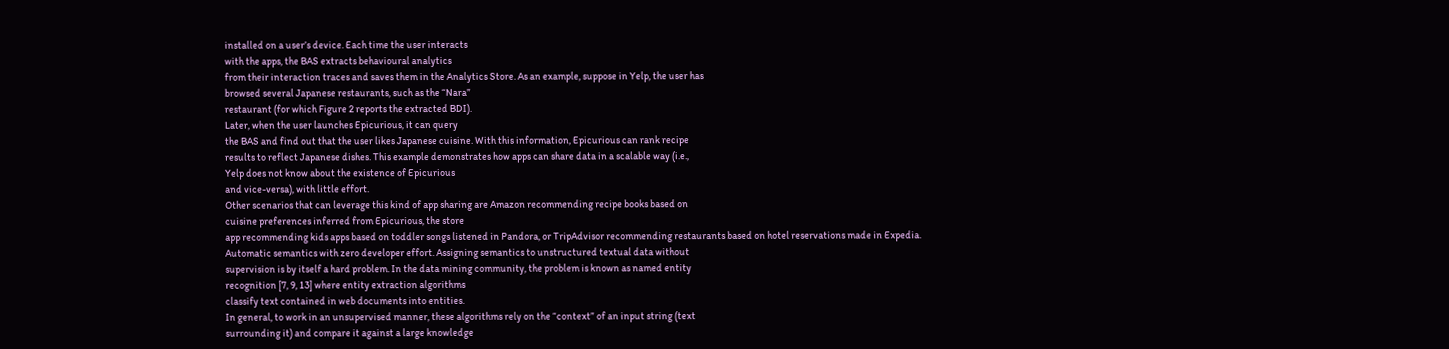installed on a user’s device. Each time the user interacts
with the apps, the BAS extracts behavioural analytics
from their interaction traces and saves them in the Analytics Store. As an example, suppose in Yelp, the user has
browsed several Japanese restaurants, such as the “Nara”
restaurant (for which Figure 2 reports the extracted BDI).
Later, when the user launches Epicurious, it can query
the BAS and find out that the user likes Japanese cuisine. With this information, Epicurious can rank recipe
results to reflect Japanese dishes. This example demonstrates how apps can share data in a scalable way (i.e.,
Yelp does not know about the existence of Epicurious
and vice-versa), with little effort.
Other scenarios that can leverage this kind of app sharing are Amazon recommending recipe books based on
cuisine preferences inferred from Epicurious, the store
app recommending kids apps based on toddler songs listened in Pandora, or TripAdvisor recommending restaurants based on hotel reservations made in Expedia.
Automatic semantics with zero developer effort. Assigning semantics to unstructured textual data without
supervision is by itself a hard problem. In the data mining community, the problem is known as named entity
recognition [7, 9, 13] where entity extraction algorithms
classify text contained in web documents into entities.
In general, to work in an unsupervised manner, these algorithms rely on the “context” of an input string (text
surrounding it) and compare it against a large knowledge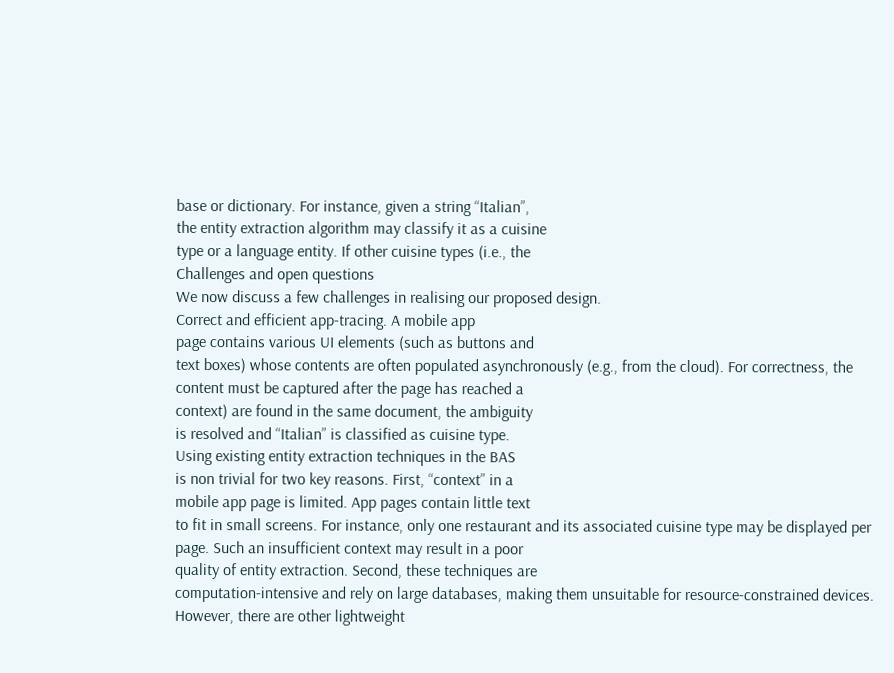base or dictionary. For instance, given a string “Italian”,
the entity extraction algorithm may classify it as a cuisine
type or a language entity. If other cuisine types (i.e., the
Challenges and open questions
We now discuss a few challenges in realising our proposed design.
Correct and efficient app-tracing. A mobile app
page contains various UI elements (such as buttons and
text boxes) whose contents are often populated asynchronously (e.g., from the cloud). For correctness, the
content must be captured after the page has reached a
context) are found in the same document, the ambiguity
is resolved and “Italian” is classified as cuisine type.
Using existing entity extraction techniques in the BAS
is non trivial for two key reasons. First, “context” in a
mobile app page is limited. App pages contain little text
to fit in small screens. For instance, only one restaurant and its associated cuisine type may be displayed per
page. Such an insufficient context may result in a poor
quality of entity extraction. Second, these techniques are
computation-intensive and rely on large databases, making them unsuitable for resource-constrained devices.
However, there are other lightweight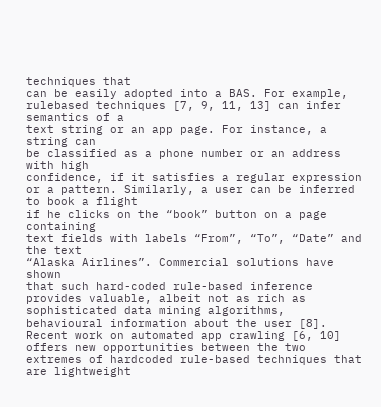techniques that
can be easily adopted into a BAS. For example, rulebased techniques [7, 9, 11, 13] can infer semantics of a
text string or an app page. For instance, a string can
be classified as a phone number or an address with high
confidence, if it satisfies a regular expression or a pattern. Similarly, a user can be inferred to book a flight
if he clicks on the “book” button on a page containing
text fields with labels “From”, “To”, “Date” and the text
“Alaska Airlines”. Commercial solutions have shown
that such hard-coded rule-based inference provides valuable, albeit not as rich as sophisticated data mining algorithms, behavioural information about the user [8].
Recent work on automated app crawling [6, 10] offers new opportunities between the two extremes of hardcoded rule-based techniques that are lightweight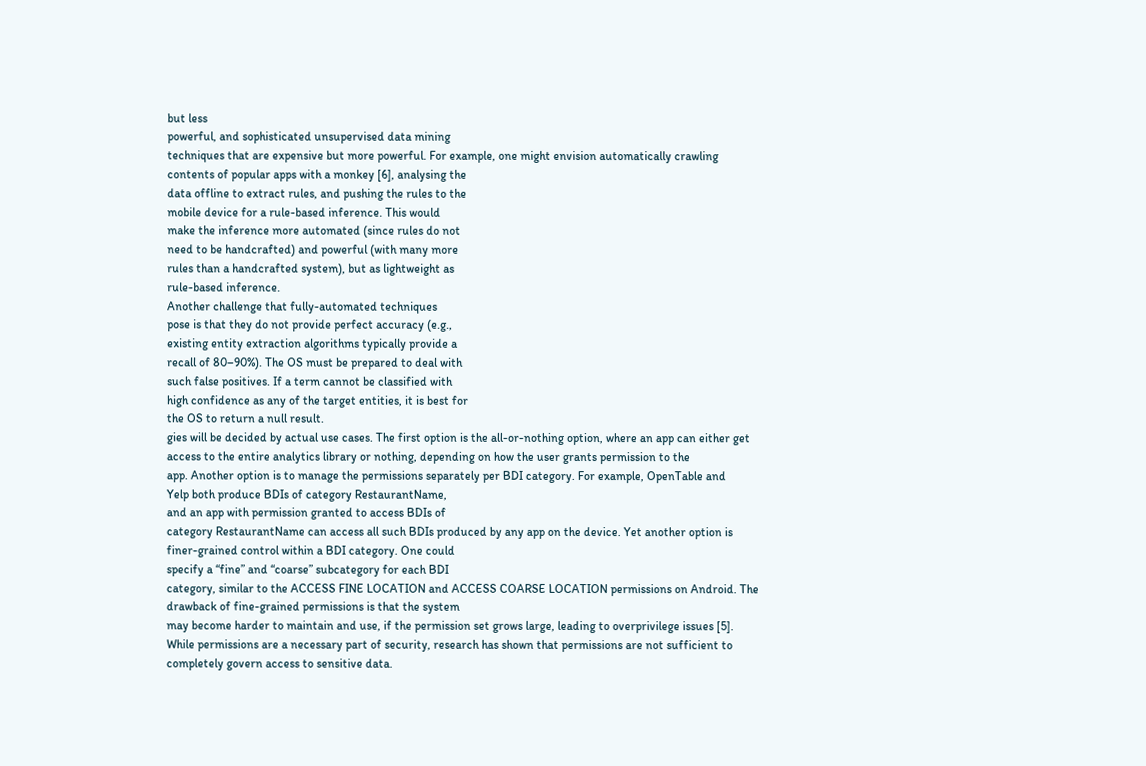but less
powerful, and sophisticated unsupervised data mining
techniques that are expensive but more powerful. For example, one might envision automatically crawling contents of popular apps with a monkey [6], analysing the
data offline to extract rules, and pushing the rules to the
mobile device for a rule-based inference. This would
make the inference more automated (since rules do not
need to be handcrafted) and powerful (with many more
rules than a handcrafted system), but as lightweight as
rule-based inference.
Another challenge that fully-automated techniques
pose is that they do not provide perfect accuracy (e.g.,
existing entity extraction algorithms typically provide a
recall of 80–90%). The OS must be prepared to deal with
such false positives. If a term cannot be classified with
high confidence as any of the target entities, it is best for
the OS to return a null result.
gies will be decided by actual use cases. The first option is the all-or-nothing option, where an app can either get access to the entire analytics library or nothing, depending on how the user grants permission to the
app. Another option is to manage the permissions separately per BDI category. For example, OpenTable and
Yelp both produce BDIs of category RestaurantName,
and an app with permission granted to access BDIs of
category RestaurantName can access all such BDIs produced by any app on the device. Yet another option is
finer-grained control within a BDI category. One could
specify a “fine” and “coarse” subcategory for each BDI
category, similar to the ACCESS FINE LOCATION and ACCESS COARSE LOCATION permissions on Android. The
drawback of fine-grained permissions is that the system
may become harder to maintain and use, if the permission set grows large, leading to overprivilege issues [5].
While permissions are a necessary part of security, research has shown that permissions are not sufficient to
completely govern access to sensitive data.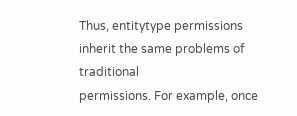Thus, entitytype permissions inherit the same problems of traditional
permissions. For example, once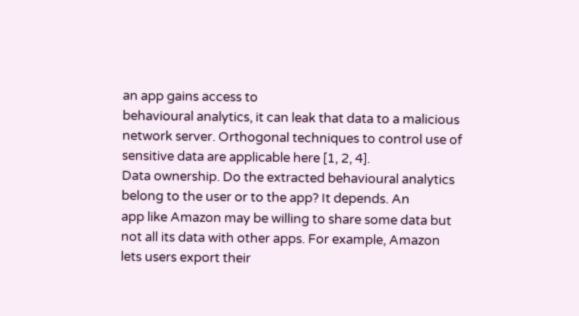an app gains access to
behavioural analytics, it can leak that data to a malicious
network server. Orthogonal techniques to control use of
sensitive data are applicable here [1, 2, 4].
Data ownership. Do the extracted behavioural analytics belong to the user or to the app? It depends. An
app like Amazon may be willing to share some data but
not all its data with other apps. For example, Amazon
lets users export their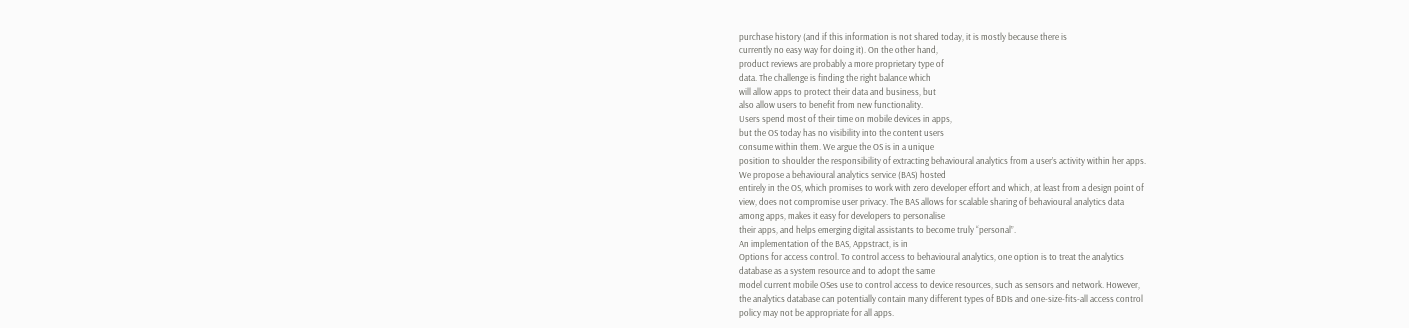purchase history (and if this information is not shared today, it is mostly because there is
currently no easy way for doing it). On the other hand,
product reviews are probably a more proprietary type of
data. The challenge is finding the right balance which
will allow apps to protect their data and business, but
also allow users to benefit from new functionality.
Users spend most of their time on mobile devices in apps,
but the OS today has no visibility into the content users
consume within them. We argue the OS is in a unique
position to shoulder the responsibility of extracting behavioural analytics from a user’s activity within her apps.
We propose a behavioural analytics service (BAS) hosted
entirely in the OS, which promises to work with zero developer effort and which, at least from a design point of
view, does not compromise user privacy. The BAS allows for scalable sharing of behavioural analytics data
among apps, makes it easy for developers to personalise
their apps, and helps emerging digital assistants to become truly “personal”.
An implementation of the BAS, Appstract, is in
Options for access control. To control access to behavioural analytics, one option is to treat the analytics
database as a system resource and to adopt the same
model current mobile OSes use to control access to device resources, such as sensors and network. However,
the analytics database can potentially contain many different types of BDIs and one-size-fits-all access control
policy may not be appropriate for all apps.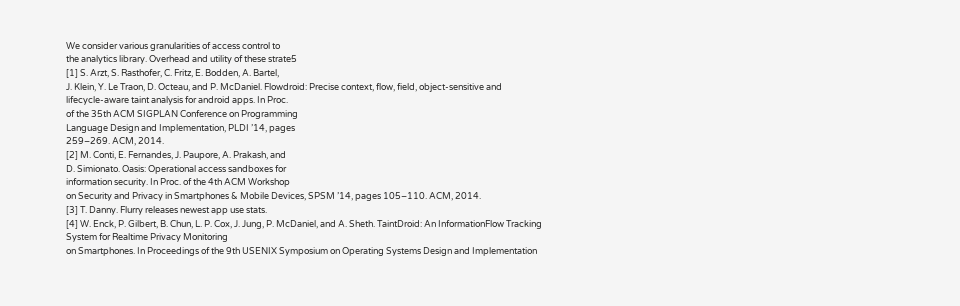We consider various granularities of access control to
the analytics library. Overhead and utility of these strate5
[1] S. Arzt, S. Rasthofer, C. Fritz, E. Bodden, A. Bartel,
J. Klein, Y. Le Traon, D. Octeau, and P. McDaniel. Flowdroid: Precise context, flow, field, object-sensitive and
lifecycle-aware taint analysis for android apps. In Proc.
of the 35th ACM SIGPLAN Conference on Programming
Language Design and Implementation, PLDI ’14, pages
259–269. ACM, 2014.
[2] M. Conti, E. Fernandes, J. Paupore, A. Prakash, and
D. Simionato. Oasis: Operational access sandboxes for
information security. In Proc. of the 4th ACM Workshop
on Security and Privacy in Smartphones & Mobile Devices, SPSM ’14, pages 105–110. ACM, 2014.
[3] T. Danny. Flurry releases newest app use stats.
[4] W. Enck, P. Gilbert, B. Chun, L. P. Cox, J. Jung, P. McDaniel, and A. Sheth. TaintDroid: An InformationFlow Tracking System for Realtime Privacy Monitoring
on Smartphones. In Proceedings of the 9th USENIX Symposium on Operating Systems Design and Implementation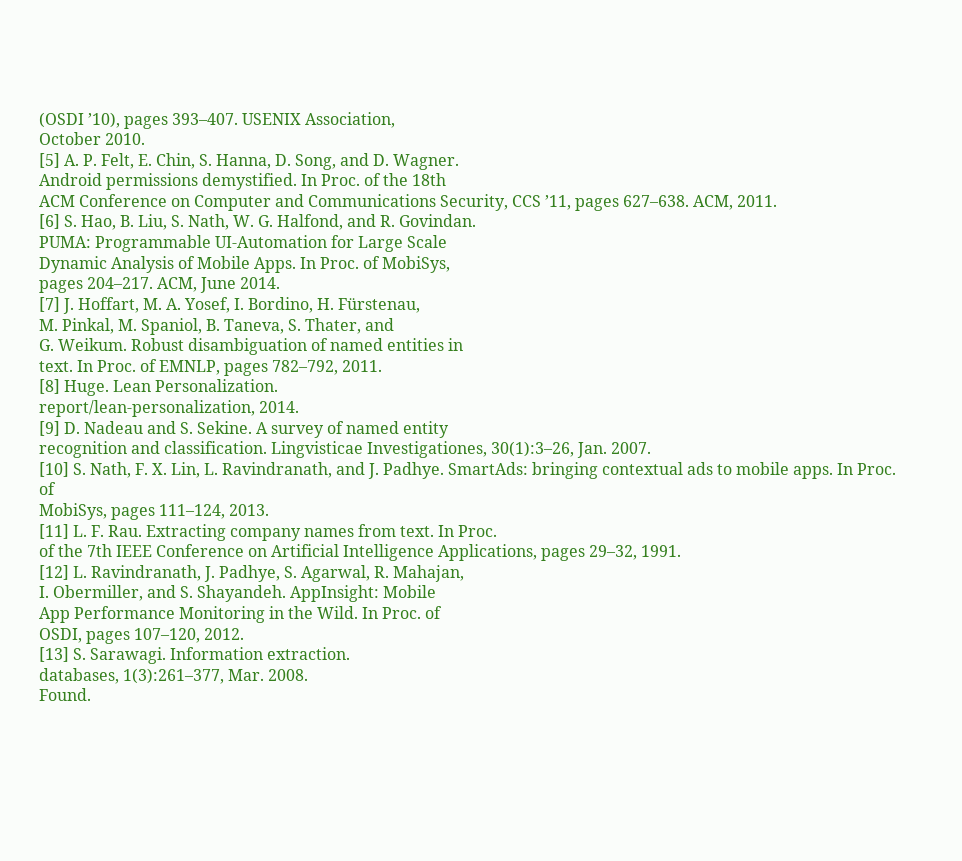(OSDI ’10), pages 393–407. USENIX Association,
October 2010.
[5] A. P. Felt, E. Chin, S. Hanna, D. Song, and D. Wagner.
Android permissions demystified. In Proc. of the 18th
ACM Conference on Computer and Communications Security, CCS ’11, pages 627–638. ACM, 2011.
[6] S. Hao, B. Liu, S. Nath, W. G. Halfond, and R. Govindan.
PUMA: Programmable UI-Automation for Large Scale
Dynamic Analysis of Mobile Apps. In Proc. of MobiSys,
pages 204–217. ACM, June 2014.
[7] J. Hoffart, M. A. Yosef, I. Bordino, H. Fürstenau,
M. Pinkal, M. Spaniol, B. Taneva, S. Thater, and
G. Weikum. Robust disambiguation of named entities in
text. In Proc. of EMNLP, pages 782–792, 2011.
[8] Huge. Lean Personalization.
report/lean-personalization, 2014.
[9] D. Nadeau and S. Sekine. A survey of named entity
recognition and classification. Lingvisticae Investigationes, 30(1):3–26, Jan. 2007.
[10] S. Nath, F. X. Lin, L. Ravindranath, and J. Padhye. SmartAds: bringing contextual ads to mobile apps. In Proc. of
MobiSys, pages 111–124, 2013.
[11] L. F. Rau. Extracting company names from text. In Proc.
of the 7th IEEE Conference on Artificial Intelligence Applications, pages 29–32, 1991.
[12] L. Ravindranath, J. Padhye, S. Agarwal, R. Mahajan,
I. Obermiller, and S. Shayandeh. AppInsight: Mobile
App Performance Monitoring in the Wild. In Proc. of
OSDI, pages 107–120, 2012.
[13] S. Sarawagi. Information extraction.
databases, 1(3):261–377, Mar. 2008.
Found.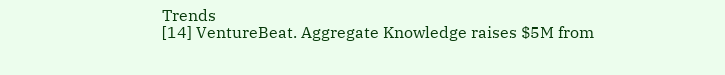Trends
[14] VentureBeat. Aggregate Knowledge raises $5M from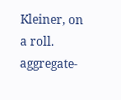Kleiner, on a roll.
aggregate-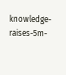knowledge-raises-5m-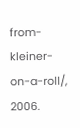from-kleiner-on-a-roll/, 2006.